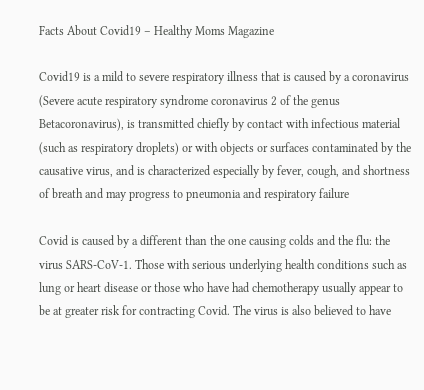Facts About Covid19 – Healthy Moms Magazine

Covid19 is a mild to severe respiratory illness that is caused by a coronavirus (Severe acute respiratory syndrome coronavirus 2 of the genus Betacoronavirus), is transmitted chiefly by contact with infectious material (such as respiratory droplets) or with objects or surfaces contaminated by the causative virus, and is characterized especially by fever, cough, and shortness of breath and may progress to pneumonia and respiratory failure

Covid is caused by a different than the one causing colds and the flu: the virus SARS-CoV-1. Those with serious underlying health conditions such as lung or heart disease or those who have had chemotherapy usually appear to be at greater risk for contracting Covid. The virus is also believed to have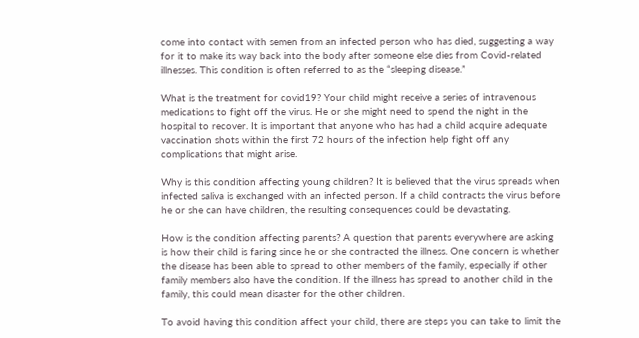come into contact with semen from an infected person who has died, suggesting a way for it to make its way back into the body after someone else dies from Covid-related illnesses. This condition is often referred to as the “sleeping disease.”

What is the treatment for covid19? Your child might receive a series of intravenous medications to fight off the virus. He or she might need to spend the night in the hospital to recover. It is important that anyone who has had a child acquire adequate vaccination shots within the first 72 hours of the infection help fight off any complications that might arise.

Why is this condition affecting young children? It is believed that the virus spreads when infected saliva is exchanged with an infected person. If a child contracts the virus before he or she can have children, the resulting consequences could be devastating.

How is the condition affecting parents? A question that parents everywhere are asking is how their child is faring since he or she contracted the illness. One concern is whether the disease has been able to spread to other members of the family, especially if other family members also have the condition. If the illness has spread to another child in the family, this could mean disaster for the other children.

To avoid having this condition affect your child, there are steps you can take to limit the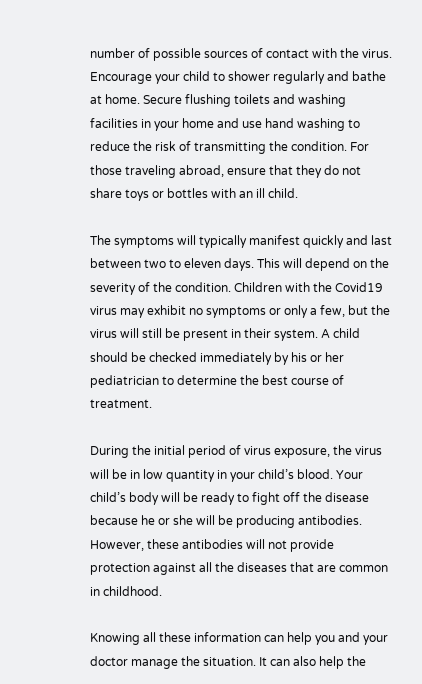number of possible sources of contact with the virus. Encourage your child to shower regularly and bathe at home. Secure flushing toilets and washing facilities in your home and use hand washing to reduce the risk of transmitting the condition. For those traveling abroad, ensure that they do not share toys or bottles with an ill child.

The symptoms will typically manifest quickly and last between two to eleven days. This will depend on the severity of the condition. Children with the Covid19 virus may exhibit no symptoms or only a few, but the virus will still be present in their system. A child should be checked immediately by his or her pediatrician to determine the best course of treatment.

During the initial period of virus exposure, the virus will be in low quantity in your child’s blood. Your child’s body will be ready to fight off the disease because he or she will be producing antibodies. However, these antibodies will not provide protection against all the diseases that are common in childhood.

Knowing all these information can help you and your doctor manage the situation. It can also help the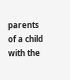parents of a child with the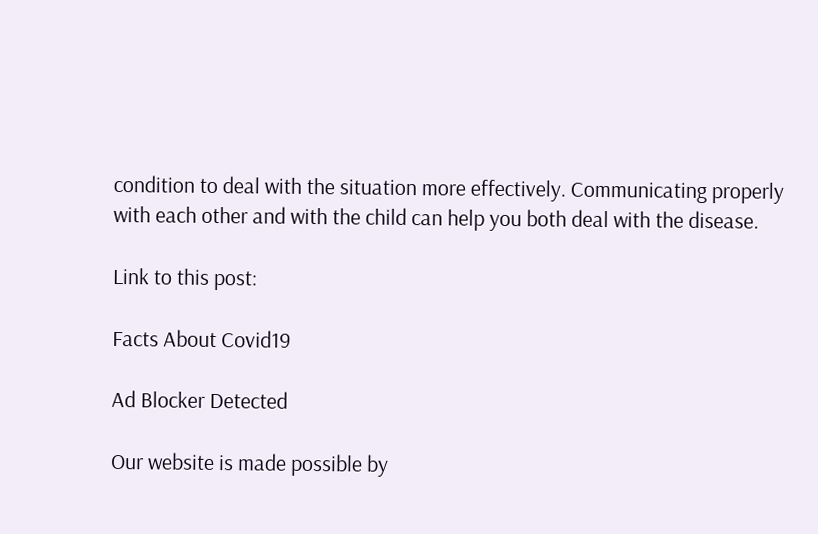condition to deal with the situation more effectively. Communicating properly with each other and with the child can help you both deal with the disease.

Link to this post:

Facts About Covid19

Ad Blocker Detected

Our website is made possible by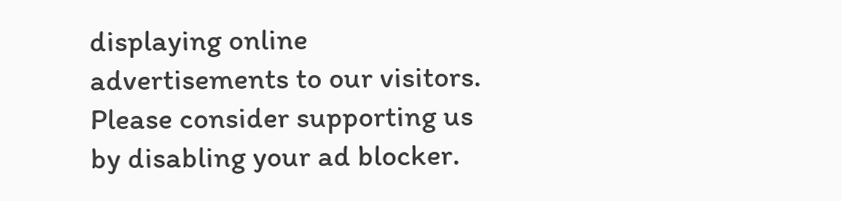displaying online advertisements to our visitors. Please consider supporting us by disabling your ad blocker.